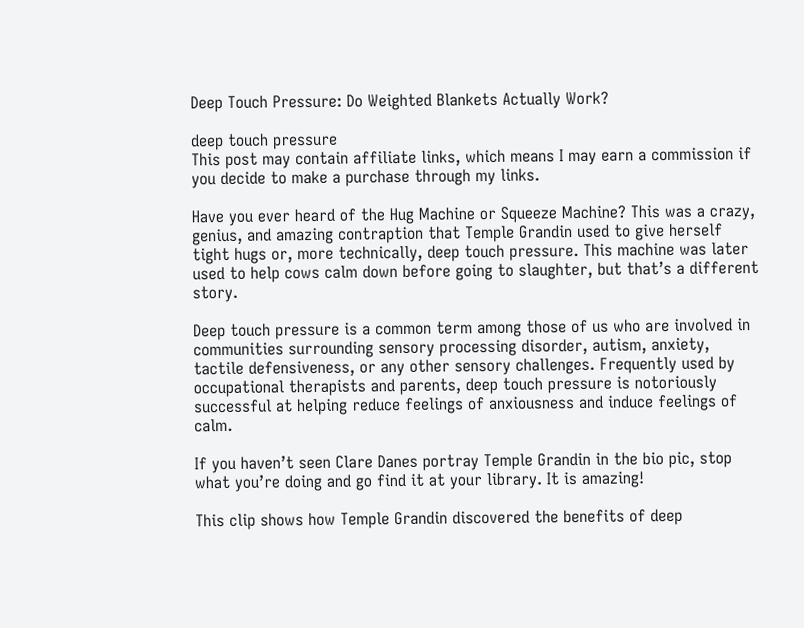Deep Touch Pressure: Do Weighted Blankets Actually Work?

deep touch pressure
This post may contain affiliate links, which means I may earn a commission if you decide to make a purchase through my links.

Have you ever heard of the Hug Machine or Squeeze Machine? This was a crazy, genius, and amazing contraption that Temple Grandin used to give herself tight hugs or, more technically, deep touch pressure. This machine was later used to help cows calm down before going to slaughter, but that’s a different story.

Deep touch pressure is a common term among those of us who are involved in communities surrounding sensory processing disorder, autism, anxiety, tactile defensiveness, or any other sensory challenges. Frequently used by occupational therapists and parents, deep touch pressure is notoriously successful at helping reduce feelings of anxiousness and induce feelings of calm.

If you haven’t seen Clare Danes portray Temple Grandin in the bio pic, stop what you’re doing and go find it at your library. It is amazing!

This clip shows how Temple Grandin discovered the benefits of deep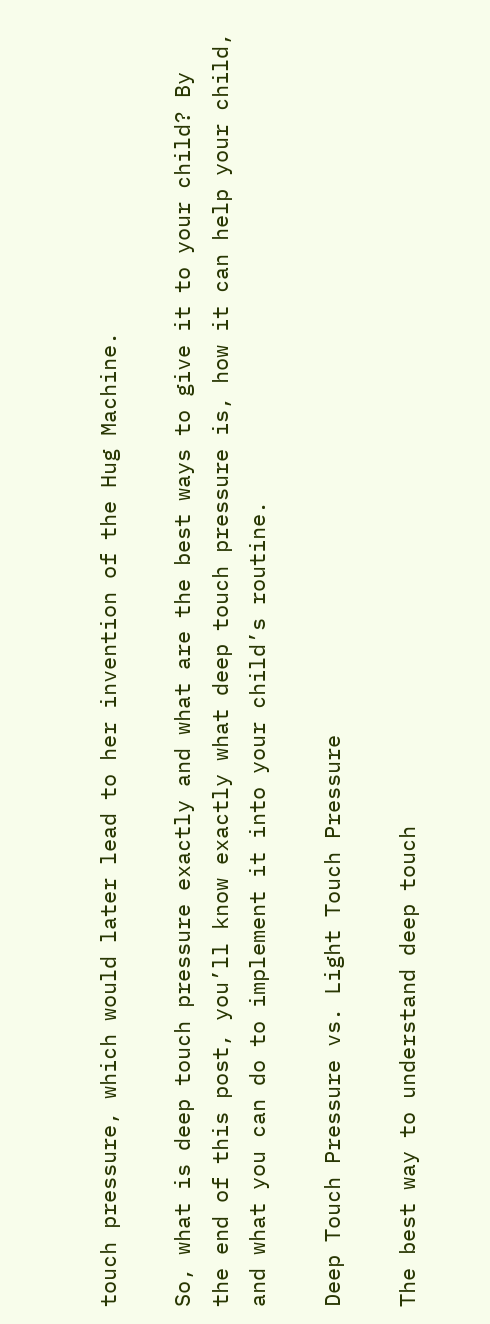touch pressure, which would later lead to her invention of the Hug Machine.

So, what is deep touch pressure exactly and what are the best ways to give it to your child? By the end of this post, you’ll know exactly what deep touch pressure is, how it can help your child, and what you can do to implement it into your child’s routine.

Deep Touch Pressure vs. Light Touch Pressure

The best way to understand deep touch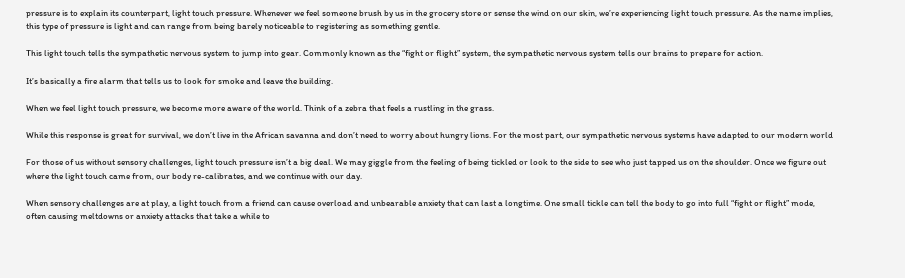pressure is to explain its counterpart, light touch pressure. Whenever we feel someone brush by us in the grocery store or sense the wind on our skin, we’re experiencing light touch pressure. As the name implies, this type of pressure is light and can range from being barely noticeable to registering as something gentle.

This light touch tells the sympathetic nervous system to jump into gear. Commonly known as the “fight or flight” system, the sympathetic nervous system tells our brains to prepare for action.

It’s basically a fire alarm that tells us to look for smoke and leave the building.

When we feel light touch pressure, we become more aware of the world. Think of a zebra that feels a rustling in the grass.

While this response is great for survival, we don’t live in the African savanna and don’t need to worry about hungry lions. For the most part, our sympathetic nervous systems have adapted to our modern world

For those of us without sensory challenges, light touch pressure isn’t a big deal. We may giggle from the feeling of being tickled or look to the side to see who just tapped us on the shoulder. Once we figure out where the light touch came from, our body re-calibrates, and we continue with our day.

When sensory challenges are at play, a light touch from a friend can cause overload and unbearable anxiety that can last a longtime. One small tickle can tell the body to go into full “fight or flight” mode, often causing meltdowns or anxiety attacks that take a while to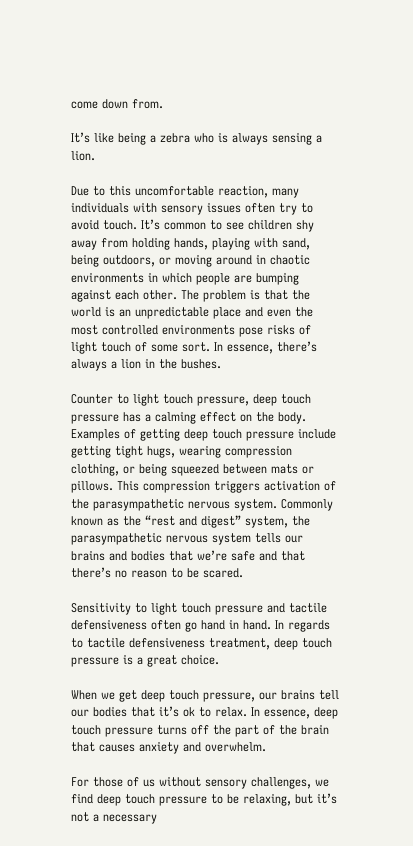come down from.

It’s like being a zebra who is always sensing a lion.

Due to this uncomfortable reaction, many individuals with sensory issues often try to avoid touch. It’s common to see children shy away from holding hands, playing with sand, being outdoors, or moving around in chaotic environments in which people are bumping against each other. The problem is that the world is an unpredictable place and even the most controlled environments pose risks of light touch of some sort. In essence, there’s always a lion in the bushes.

Counter to light touch pressure, deep touch pressure has a calming effect on the body. Examples of getting deep touch pressure include getting tight hugs, wearing compression clothing, or being squeezed between mats or pillows. This compression triggers activation of the parasympathetic nervous system. Commonly known as the “rest and digest” system, the parasympathetic nervous system tells our brains and bodies that we’re safe and that there’s no reason to be scared.

Sensitivity to light touch pressure and tactile defensiveness often go hand in hand. In regards to tactile defensiveness treatment, deep touch pressure is a great choice.

When we get deep touch pressure, our brains tell our bodies that it’s ok to relax. In essence, deep touch pressure turns off the part of the brain that causes anxiety and overwhelm.

For those of us without sensory challenges, we find deep touch pressure to be relaxing, but it’s not a necessary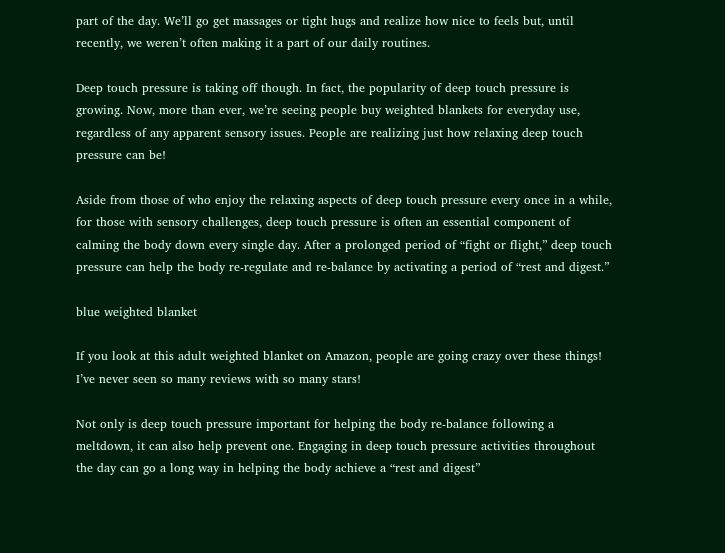part of the day. We’ll go get massages or tight hugs and realize how nice to feels but, until recently, we weren’t often making it a part of our daily routines.

Deep touch pressure is taking off though. In fact, the popularity of deep touch pressure is growing. Now, more than ever, we’re seeing people buy weighted blankets for everyday use, regardless of any apparent sensory issues. People are realizing just how relaxing deep touch pressure can be!

Aside from those of who enjoy the relaxing aspects of deep touch pressure every once in a while, for those with sensory challenges, deep touch pressure is often an essential component of calming the body down every single day. After a prolonged period of “fight or flight,” deep touch pressure can help the body re-regulate and re-balance by activating a period of “rest and digest.”

blue weighted blanket

If you look at this adult weighted blanket on Amazon, people are going crazy over these things! I’ve never seen so many reviews with so many stars!

Not only is deep touch pressure important for helping the body re-balance following a meltdown, it can also help prevent one. Engaging in deep touch pressure activities throughout the day can go a long way in helping the body achieve a “rest and digest”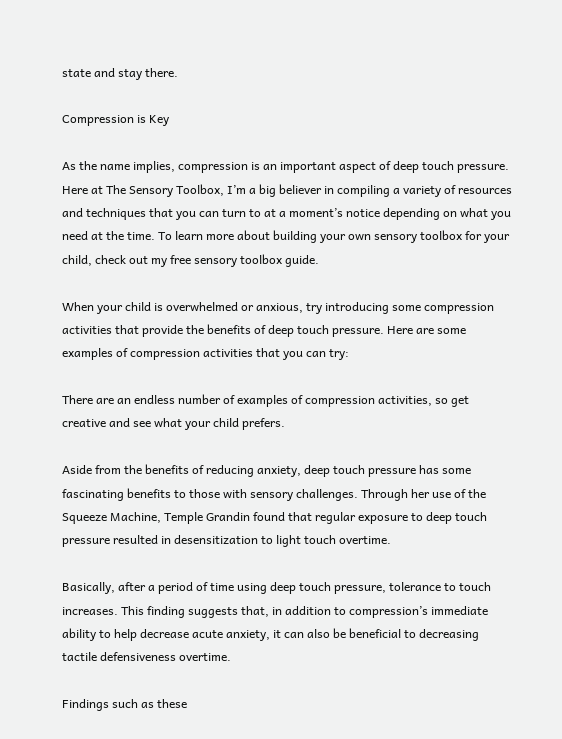state and stay there.

Compression is Key

As the name implies, compression is an important aspect of deep touch pressure. Here at The Sensory Toolbox, I’m a big believer in compiling a variety of resources and techniques that you can turn to at a moment’s notice depending on what you need at the time. To learn more about building your own sensory toolbox for your child, check out my free sensory toolbox guide.

When your child is overwhelmed or anxious, try introducing some compression activities that provide the benefits of deep touch pressure. Here are some examples of compression activities that you can try:

There are an endless number of examples of compression activities, so get creative and see what your child prefers.

Aside from the benefits of reducing anxiety, deep touch pressure has some fascinating benefits to those with sensory challenges. Through her use of the Squeeze Machine, Temple Grandin found that regular exposure to deep touch pressure resulted in desensitization to light touch overtime.

Basically, after a period of time using deep touch pressure, tolerance to touch increases. This finding suggests that, in addition to compression’s immediate ability to help decrease acute anxiety, it can also be beneficial to decreasing tactile defensiveness overtime.

Findings such as these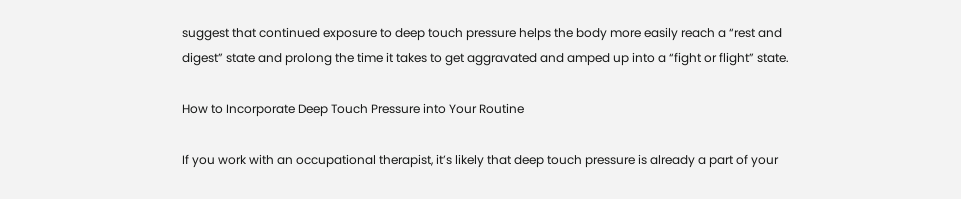suggest that continued exposure to deep touch pressure helps the body more easily reach a “rest and digest” state and prolong the time it takes to get aggravated and amped up into a “fight or flight” state.

How to Incorporate Deep Touch Pressure into Your Routine

If you work with an occupational therapist, it’s likely that deep touch pressure is already a part of your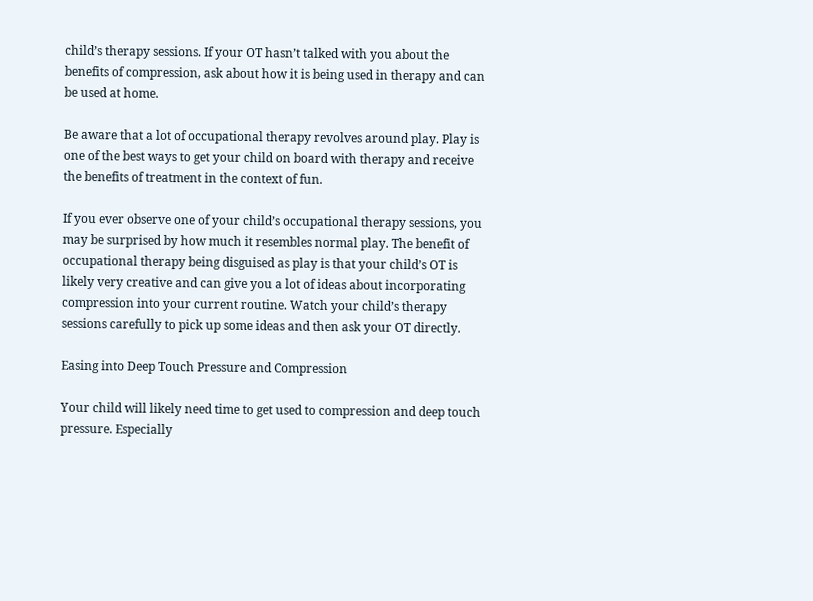child’s therapy sessions. If your OT hasn’t talked with you about the benefits of compression, ask about how it is being used in therapy and can be used at home.

Be aware that a lot of occupational therapy revolves around play. Play is one of the best ways to get your child on board with therapy and receive the benefits of treatment in the context of fun.

If you ever observe one of your child’s occupational therapy sessions, you may be surprised by how much it resembles normal play. The benefit of occupational therapy being disguised as play is that your child’s OT is likely very creative and can give you a lot of ideas about incorporating compression into your current routine. Watch your child’s therapy sessions carefully to pick up some ideas and then ask your OT directly.

Easing into Deep Touch Pressure and Compression

Your child will likely need time to get used to compression and deep touch pressure. Especially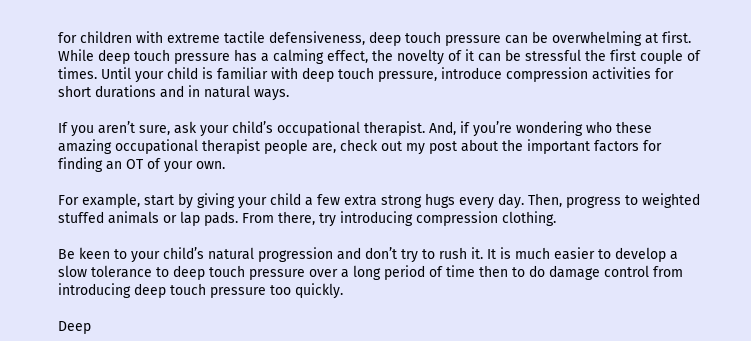for children with extreme tactile defensiveness, deep touch pressure can be overwhelming at first. While deep touch pressure has a calming effect, the novelty of it can be stressful the first couple of times. Until your child is familiar with deep touch pressure, introduce compression activities for short durations and in natural ways.

If you aren’t sure, ask your child’s occupational therapist. And, if you’re wondering who these amazing occupational therapist people are, check out my post about the important factors for finding an OT of your own.

For example, start by giving your child a few extra strong hugs every day. Then, progress to weighted stuffed animals or lap pads. From there, try introducing compression clothing.

Be keen to your child’s natural progression and don’t try to rush it. It is much easier to develop a slow tolerance to deep touch pressure over a long period of time then to do damage control from introducing deep touch pressure too quickly.

Deep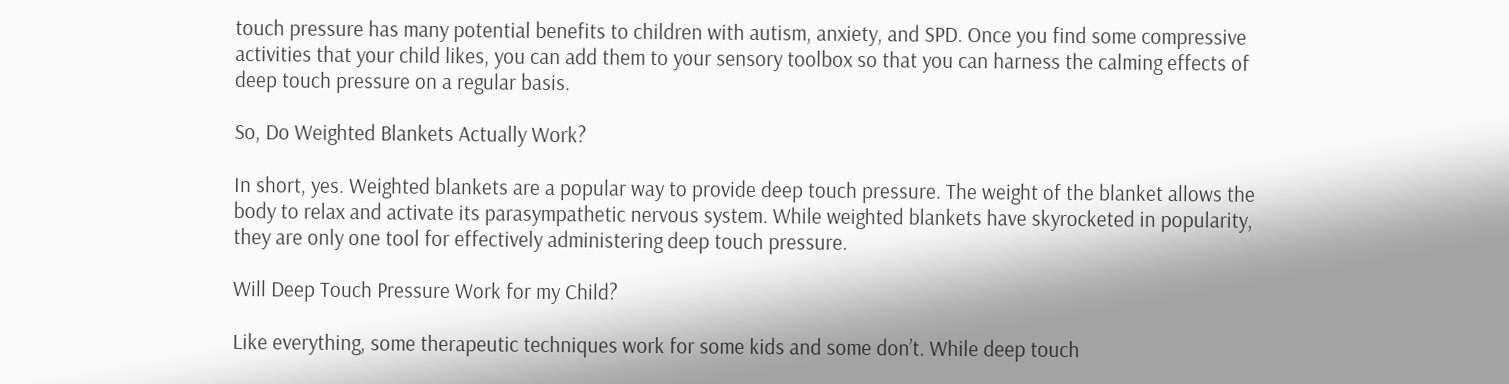touch pressure has many potential benefits to children with autism, anxiety, and SPD. Once you find some compressive activities that your child likes, you can add them to your sensory toolbox so that you can harness the calming effects of deep touch pressure on a regular basis.

So, Do Weighted Blankets Actually Work?

In short, yes. Weighted blankets are a popular way to provide deep touch pressure. The weight of the blanket allows the body to relax and activate its parasympathetic nervous system. While weighted blankets have skyrocketed in popularity, they are only one tool for effectively administering deep touch pressure.

Will Deep Touch Pressure Work for my Child?

Like everything, some therapeutic techniques work for some kids and some don’t. While deep touch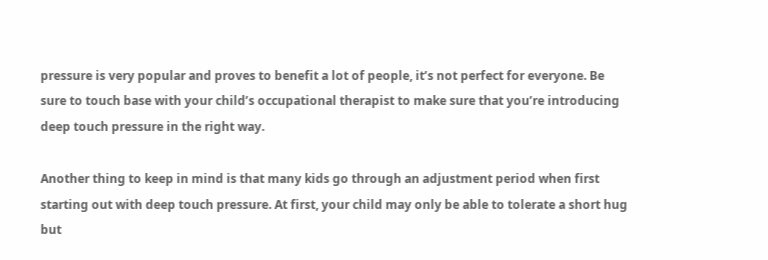pressure is very popular and proves to benefit a lot of people, it’s not perfect for everyone. Be sure to touch base with your child’s occupational therapist to make sure that you’re introducing deep touch pressure in the right way.

Another thing to keep in mind is that many kids go through an adjustment period when first starting out with deep touch pressure. At first, your child may only be able to tolerate a short hug but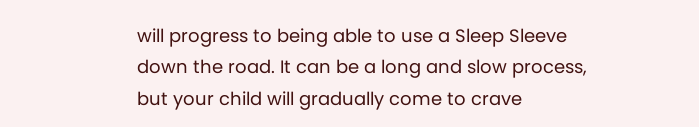will progress to being able to use a Sleep Sleeve down the road. It can be a long and slow process, but your child will gradually come to crave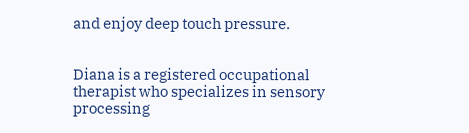and enjoy deep touch pressure.


Diana is a registered occupational therapist who specializes in sensory processing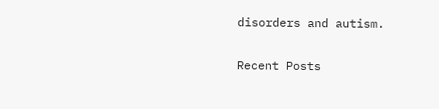disorders and autism.

Recent Posts